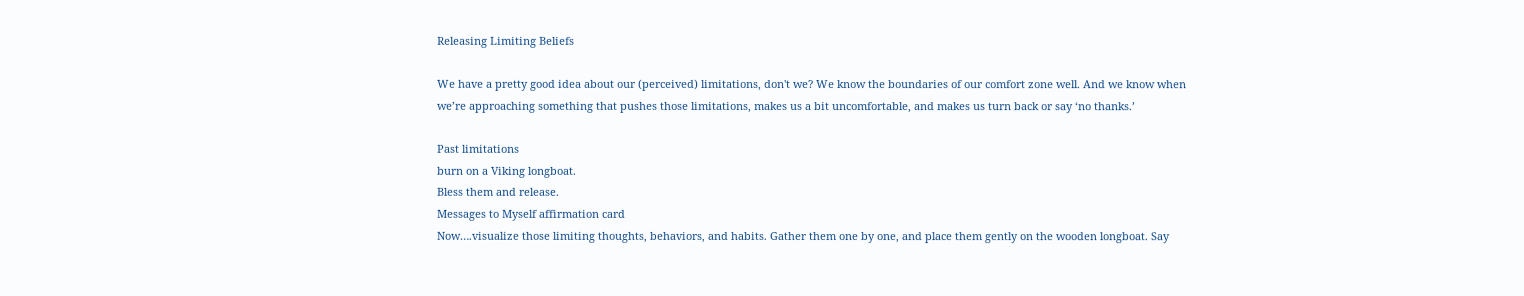Releasing Limiting Beliefs

We have a pretty good idea about our (perceived) limitations, don't we? We know the boundaries of our comfort zone well. And we know when we’re approaching something that pushes those limitations, makes us a bit uncomfortable, and makes us turn back or say ‘no thanks.’

Past limitations
burn on a Viking longboat.
Bless them and release.
Messages to Myself affirmation card
Now….visualize those limiting thoughts, behaviors, and habits. Gather them one by one, and place them gently on the wooden longboat. Say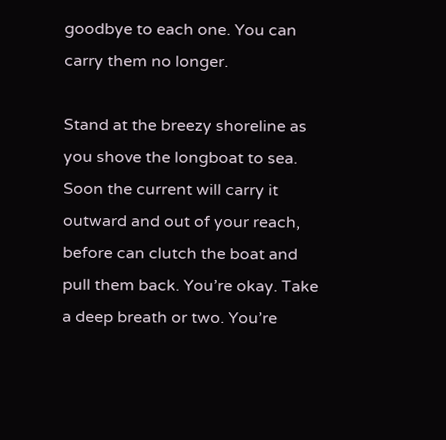goodbye to each one. You can carry them no longer.

Stand at the breezy shoreline as you shove the longboat to sea. Soon the current will carry it outward and out of your reach, before can clutch the boat and pull them back. You’re okay. Take a deep breath or two. You’re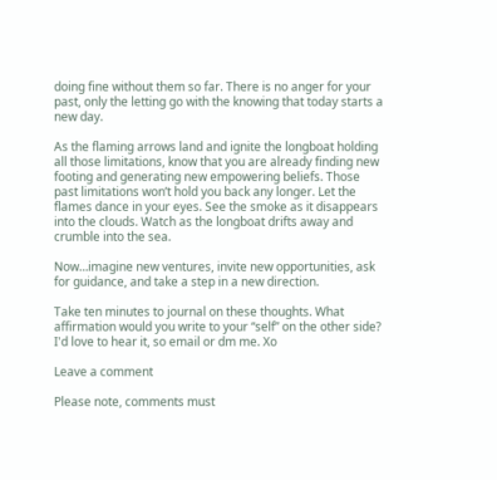doing fine without them so far. There is no anger for your past, only the letting go with the knowing that today starts a new day.

As the flaming arrows land and ignite the longboat holding all those limitations, know that you are already finding new footing and generating new empowering beliefs. Those past limitations won’t hold you back any longer. Let the flames dance in your eyes. See the smoke as it disappears into the clouds. Watch as the longboat drifts away and crumble into the sea.

Now…imagine new ventures, invite new opportunities, ask for guidance, and take a step in a new direction.

Take ten minutes to journal on these thoughts. What affirmation would you write to your “self” on the other side? I'd love to hear it, so email or dm me. Xo

Leave a comment

Please note, comments must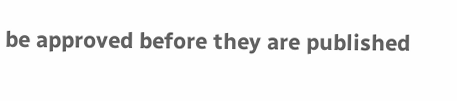be approved before they are published